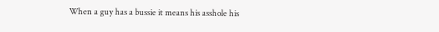When a guy has a bussie it means his asshole his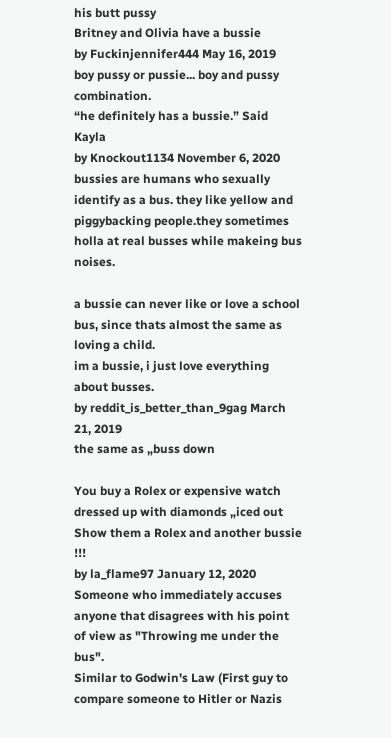his butt pussy
Britney and Olivia have a bussie
by Fuckinjennifer444 May 16, 2019
boy pussy or pussie... boy and pussy combination.
“he definitely has a bussie.” Said Kayla
by Knockout1134 November 6, 2020
bussies are humans who sexually identify as a bus. they like yellow and piggybacking people.they sometimes holla at real busses while makeing bus noises.

a bussie can never like or love a school bus, since thats almost the same as loving a child.
im a bussie, i just love everything about busses.
by reddit_is_better_than_9gag March 21, 2019
the same as „buss down

You buy a Rolex or expensive watch dressed up with diamonds „iced out
Show them a Rolex and another bussie !!!
by la_flame97 January 12, 2020
Someone who immediately accuses anyone that disagrees with his point of view as "Throwing me under the bus".
Similar to Godwin's Law (First guy to compare someone to Hitler or Nazis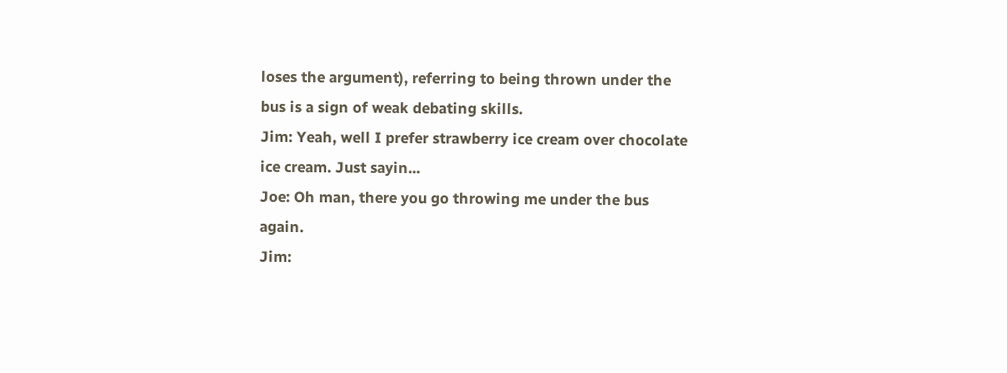loses the argument), referring to being thrown under the bus is a sign of weak debating skills.
Jim: Yeah, well I prefer strawberry ice cream over chocolate ice cream. Just sayin...
Joe: Oh man, there you go throwing me under the bus again.
Jim: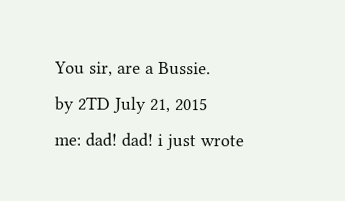You sir, are a Bussie.
by 2TD July 21, 2015
me: dad! dad! i just wrote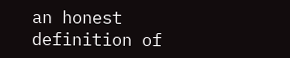an honest definition of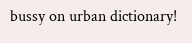bussy on urban dictionary!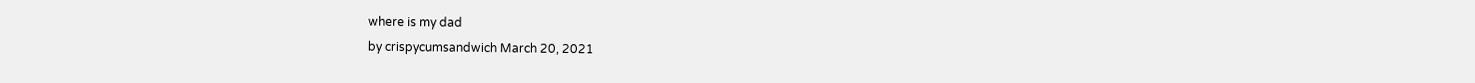where is my dad
by crispycumsandwich March 20, 2021